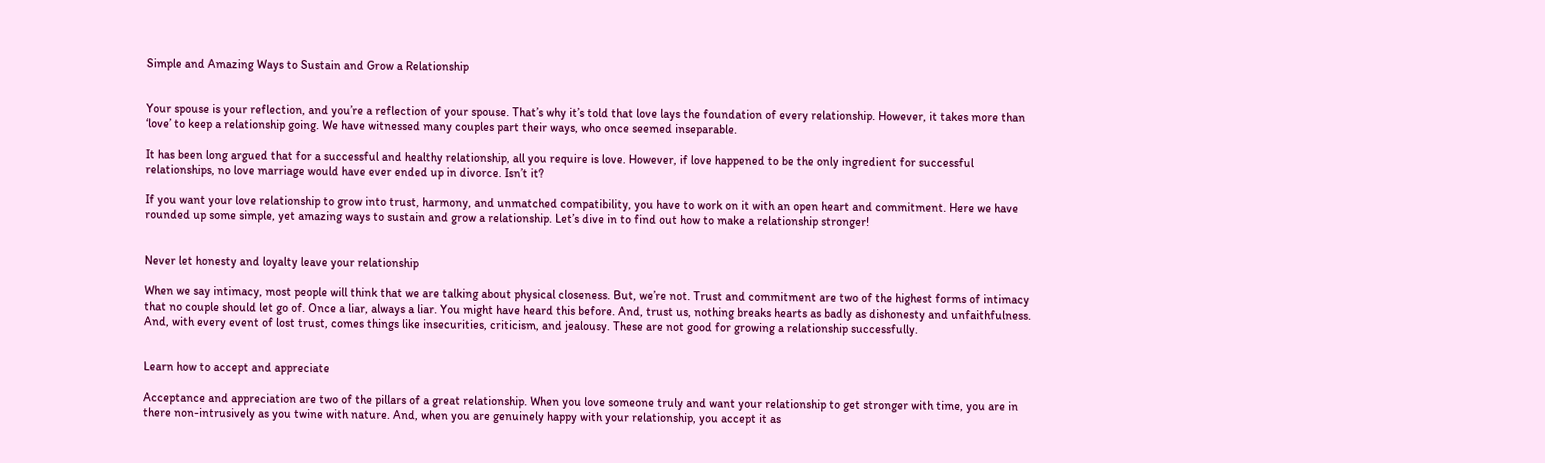Simple and Amazing Ways to Sustain and Grow a Relationship


Your spouse is your reflection, and you’re a reflection of your spouse. That’s why it’s told that love lays the foundation of every relationship. However, it takes more than ‘love’ to keep a relationship going. We have witnessed many couples part their ways, who once seemed inseparable.

It has been long argued that for a successful and healthy relationship, all you require is love. However, if love happened to be the only ingredient for successful relationships, no love marriage would have ever ended up in divorce. Isn’t it?

If you want your love relationship to grow into trust, harmony, and unmatched compatibility, you have to work on it with an open heart and commitment. Here we have rounded up some simple, yet amazing ways to sustain and grow a relationship. Let’s dive in to find out how to make a relationship stronger!


Never let honesty and loyalty leave your relationship

When we say intimacy, most people will think that we are talking about physical closeness. But, we’re not. Trust and commitment are two of the highest forms of intimacy that no couple should let go of. Once a liar, always a liar. You might have heard this before. And, trust us, nothing breaks hearts as badly as dishonesty and unfaithfulness. And, with every event of lost trust, comes things like insecurities, criticism, and jealousy. These are not good for growing a relationship successfully.


Learn how to accept and appreciate

Acceptance and appreciation are two of the pillars of a great relationship. When you love someone truly and want your relationship to get stronger with time, you are in there non-intrusively as you twine with nature. And, when you are genuinely happy with your relationship, you accept it as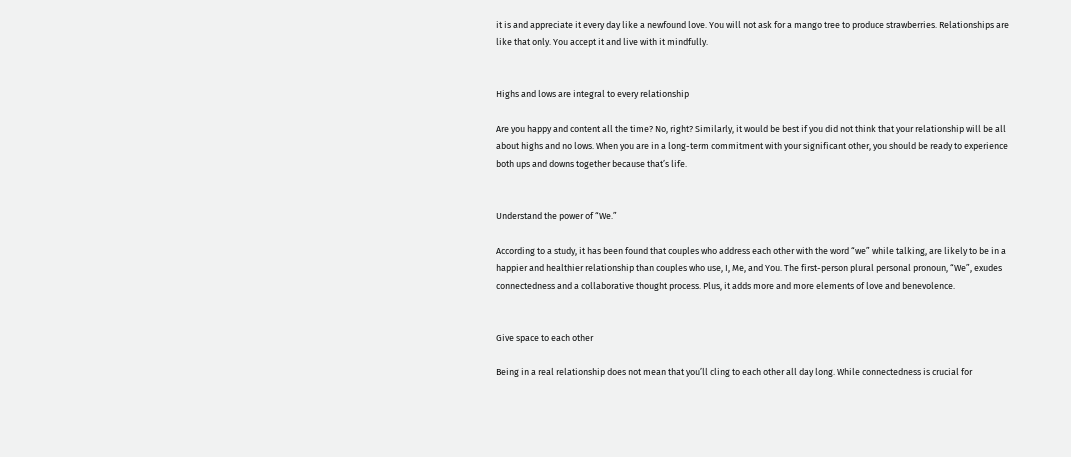it is and appreciate it every day like a newfound love. You will not ask for a mango tree to produce strawberries. Relationships are like that only. You accept it and live with it mindfully.


Highs and lows are integral to every relationship

Are you happy and content all the time? No, right? Similarly, it would be best if you did not think that your relationship will be all about highs and no lows. When you are in a long-term commitment with your significant other, you should be ready to experience both ups and downs together because that’s life.


Understand the power of “We.”

According to a study, it has been found that couples who address each other with the word “we” while talking, are likely to be in a happier and healthier relationship than couples who use, I, Me, and You. The first-person plural personal pronoun, “We”, exudes connectedness and a collaborative thought process. Plus, it adds more and more elements of love and benevolence.


Give space to each other

Being in a real relationship does not mean that you’ll cling to each other all day long. While connectedness is crucial for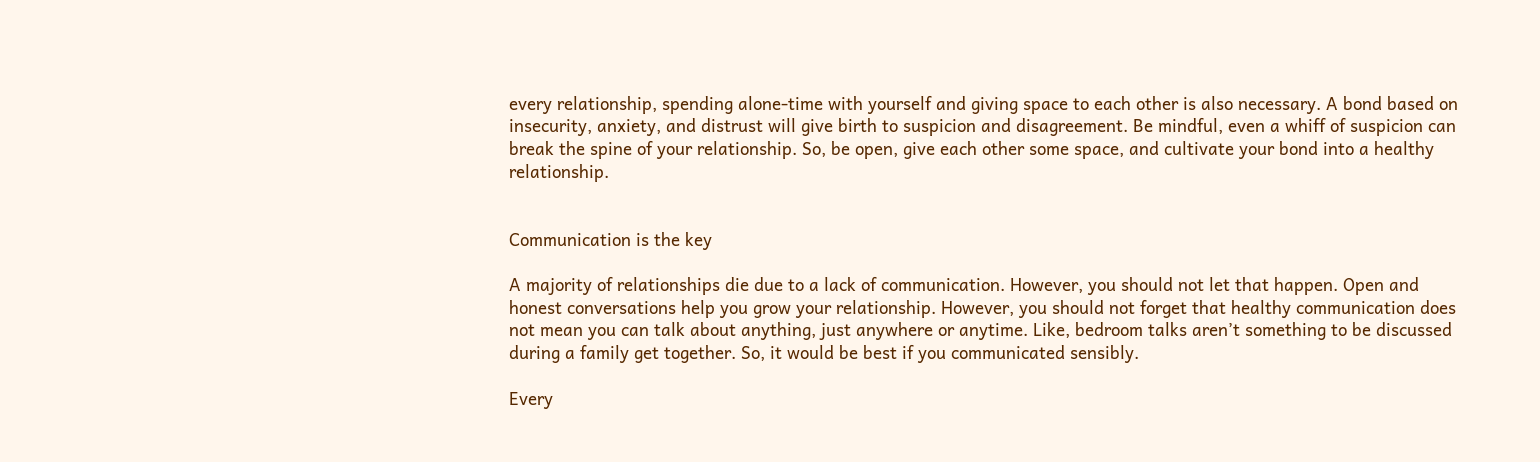every relationship, spending alone-time with yourself and giving space to each other is also necessary. A bond based on insecurity, anxiety, and distrust will give birth to suspicion and disagreement. Be mindful, even a whiff of suspicion can break the spine of your relationship. So, be open, give each other some space, and cultivate your bond into a healthy relationship.


Communication is the key

A majority of relationships die due to a lack of communication. However, you should not let that happen. Open and honest conversations help you grow your relationship. However, you should not forget that healthy communication does not mean you can talk about anything, just anywhere or anytime. Like, bedroom talks aren’t something to be discussed during a family get together. So, it would be best if you communicated sensibly.

Every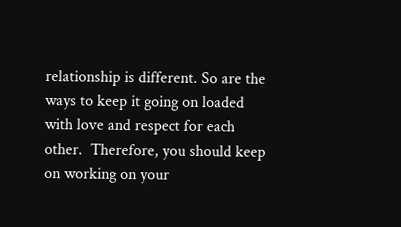relationship is different. So are the ways to keep it going on loaded with love and respect for each other.  Therefore, you should keep on working on your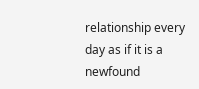relationship every day as if it is a newfound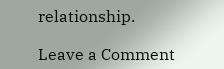relationship.

Leave a Comment